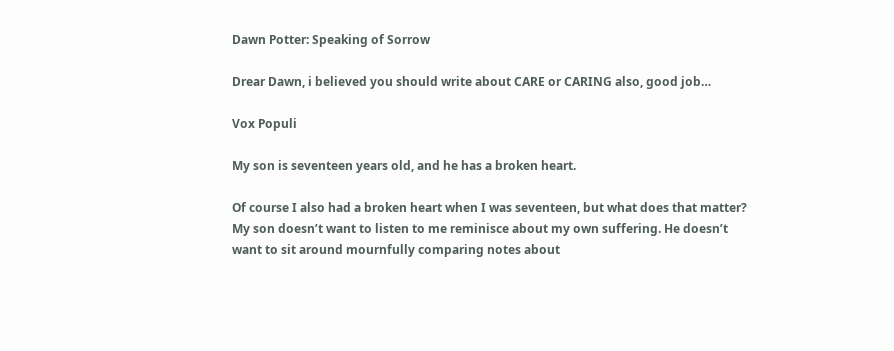Dawn Potter: Speaking of Sorrow

Drear Dawn, i believed you should write about CARE or CARING also, good job…

Vox Populi

My son is seventeen years old, and he has a broken heart.

Of course I also had a broken heart when I was seventeen, but what does that matter? My son doesn’t want to listen to me reminisce about my own suffering. He doesn’t want to sit around mournfully comparing notes about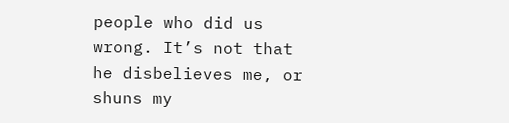people who did us wrong. It’s not that he disbelieves me, or shuns my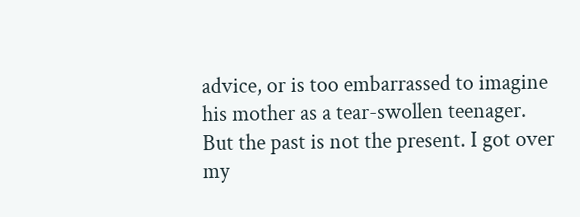advice, or is too embarrassed to imagine his mother as a tear-swollen teenager. But the past is not the present. I got over my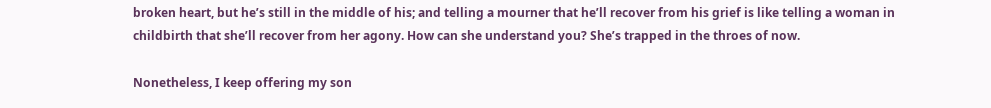broken heart, but he’s still in the middle of his; and telling a mourner that he’ll recover from his grief is like telling a woman in childbirth that she’ll recover from her agony. How can she understand you? She’s trapped in the throes of now.

Nonetheless, I keep offering my son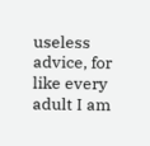useless advice, for like every adult I am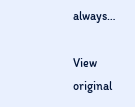always…

View original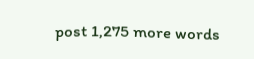post 1,275 more words